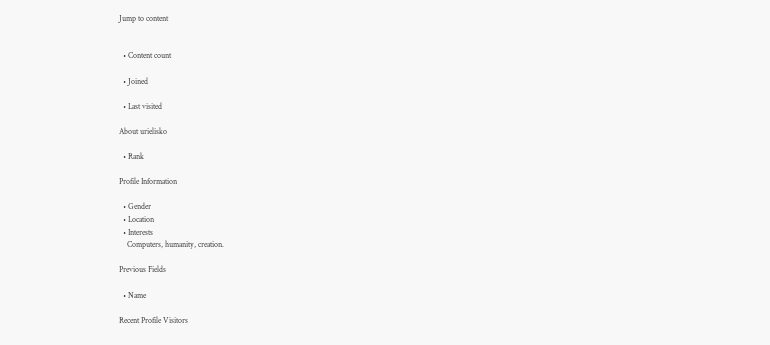Jump to content


  • Content count

  • Joined

  • Last visited

About urielisko

  • Rank

Profile Information

  • Gender
  • Location
  • Interests
    Computers, humanity, creation.

Previous Fields

  • Name

Recent Profile Visitors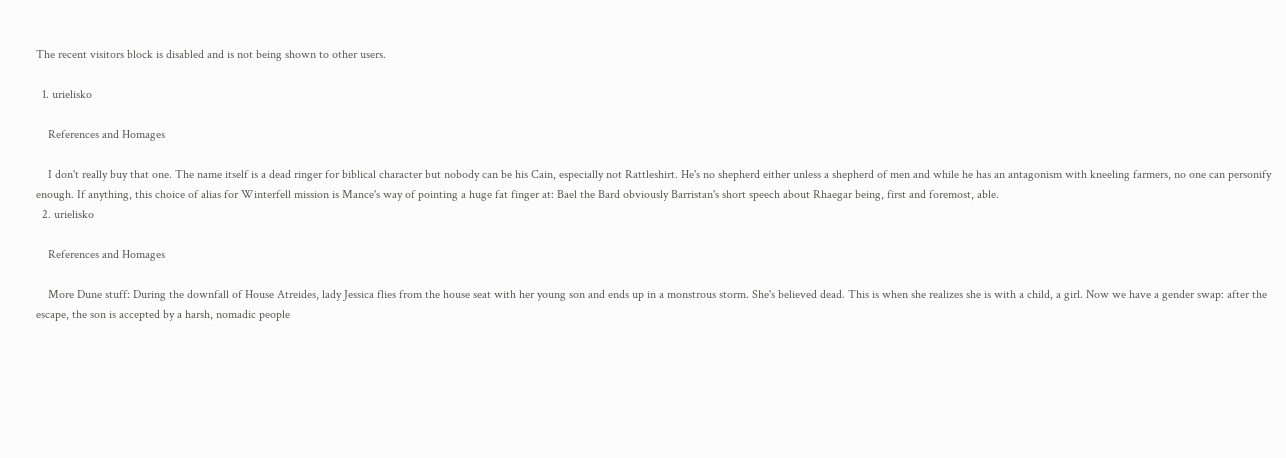The recent visitors block is disabled and is not being shown to other users.

  1. urielisko

    References and Homages

    I don't really buy that one. The name itself is a dead ringer for biblical character but nobody can be his Cain, especially not Rattleshirt. He's no shepherd either unless a shepherd of men and while he has an antagonism with kneeling farmers, no one can personify enough. If anything, this choice of alias for Winterfell mission is Mance's way of pointing a huge fat finger at: Bael the Bard obviously Barristan's short speech about Rhaegar being, first and foremost, able.
  2. urielisko

    References and Homages

    More Dune stuff: During the downfall of House Atreides, lady Jessica flies from the house seat with her young son and ends up in a monstrous storm. She's believed dead. This is when she realizes she is with a child, a girl. Now we have a gender swap: after the escape, the son is accepted by a harsh, nomadic people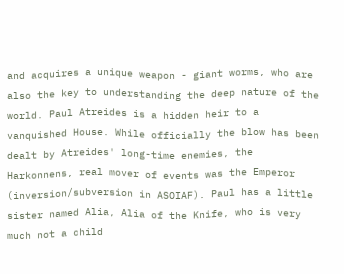and acquires a unique weapon - giant worms, who are also the key to understanding the deep nature of the world. Paul Atreides is a hidden heir to a vanquished House. While officially the blow has been dealt by Atreides' long-time enemies, the Harkonnens, real mover of events was the Emperor (inversion/subversion in ASOIAF). Paul has a little sister named Alia, Alia of the Knife, who is very much not a child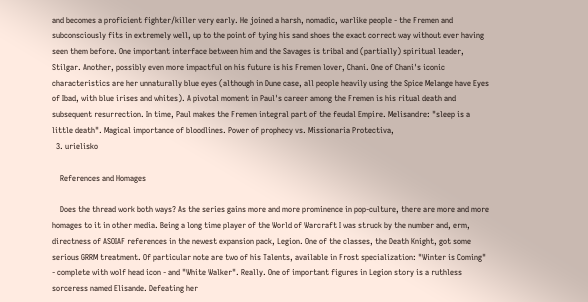and becomes a proficient fighter/killer very early. He joined a harsh, nomadic, warlike people - the Fremen and subconsciously fits in extremely well, up to the point of tying his sand shoes the exact correct way without ever having seen them before. One important interface between him and the Savages is tribal and (partially) spiritual leader, Stilgar. Another, possibly even more impactful on his future is his Fremen lover, Chani. One of Chani's iconic characteristics are her unnaturally blue eyes (although in Dune case, all people heavily using the Spice Melange have Eyes of Ibad, with blue irises and whites). A pivotal moment in Paul's career among the Fremen is his ritual death and subsequent resurrection. In time, Paul makes the Fremen integral part of the feudal Empire. Melisandre: "sleep is a little death". Magical importance of bloodlines. Power of prophecy vs. Missionaria Protectiva,
  3. urielisko

    References and Homages

    Does the thread work both ways? As the series gains more and more prominence in pop-culture, there are more and more homages to it in other media. Being a long time player of the World of Warcraft I was struck by the number and, erm, directness of ASOIAF references in the newest expansion pack, Legion. One of the classes, the Death Knight, got some serious GRRM treatment. Of particular note are two of his Talents, available in Frost specialization: "Winter is Coming" - complete with wolf head icon - and "White Walker". Really. One of important figures in Legion story is a ruthless sorceress named Elisande. Defeating her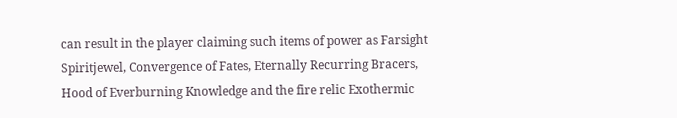can result in the player claiming such items of power as Farsight Spiritjewel, Convergence of Fates, Eternally Recurring Bracers, Hood of Everburning Knowledge and the fire relic Exothermic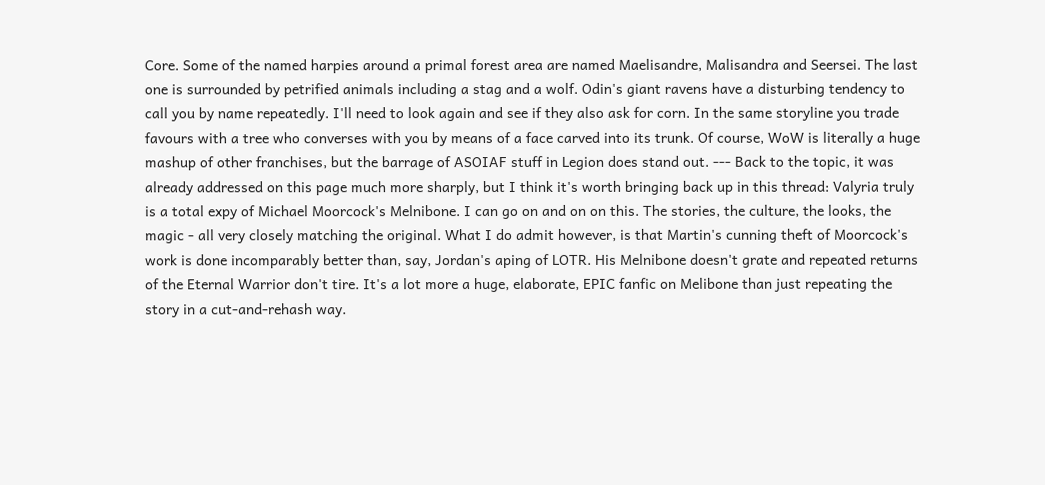Core. Some of the named harpies around a primal forest area are named Maelisandre, Malisandra and Seersei. The last one is surrounded by petrified animals including a stag and a wolf. Odin's giant ravens have a disturbing tendency to call you by name repeatedly. I'll need to look again and see if they also ask for corn. In the same storyline you trade favours with a tree who converses with you by means of a face carved into its trunk. Of course, WoW is literally a huge mashup of other franchises, but the barrage of ASOIAF stuff in Legion does stand out. --- Back to the topic, it was already addressed on this page much more sharply, but I think it's worth bringing back up in this thread: Valyria truly is a total expy of Michael Moorcock's Melnibone. I can go on and on on this. The stories, the culture, the looks, the magic - all very closely matching the original. What I do admit however, is that Martin's cunning theft of Moorcock's work is done incomparably better than, say, Jordan's aping of LOTR. His Melnibone doesn't grate and repeated returns of the Eternal Warrior don't tire. It's a lot more a huge, elaborate, EPIC fanfic on Melibone than just repeating the story in a cut-and-rehash way.